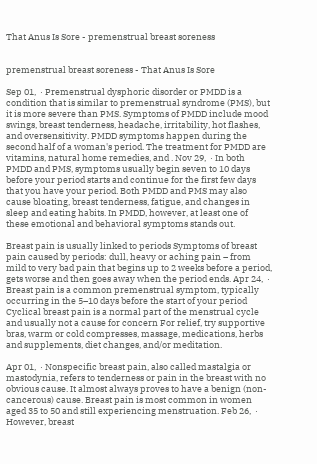That Anus Is Sore - premenstrual breast soreness


premenstrual breast soreness - That Anus Is Sore

Sep 01,  · Premenstrual dysphoric disorder or PMDD is a condition that is similar to premenstrual syndrome (PMS), but it is more severe than PMS. Symptoms of PMDD include mood swings, breast tenderness, headache, irritability, hot flashes, and oversensitivity. PMDD symptoms happen during the second half of a woman's period. The treatment for PMDD are vitamins, natural home remedies, and . Nov 29,  · In both PMDD and PMS, symptoms usually begin seven to 10 days before your period starts and continue for the first few days that you have your period. Both PMDD and PMS may also cause bloating, breast tenderness, fatigue, and changes in sleep and eating habits. In PMDD, however, at least one of these emotional and behavioral symptoms stands out.

Breast pain is usually linked to periods Symptoms of breast pain caused by periods: dull, heavy or aching pain – from mild to very bad pain that begins up to 2 weeks before a period, gets worse and then goes away when the period ends. Apr 24,  · Breast pain is a common premenstrual symptom, typically occurring in the 5–10 days before the start of your period Cyclical breast pain is a normal part of the menstrual cycle and usually not a cause for concern For relief, try supportive bras, warm or cold compresses, massage, medications, herbs and supplements, diet changes, and/or meditation.

Apr 01,  · Nonspecific breast pain, also called mastalgia or mastodynia, refers to tenderness or pain in the breast with no obvious cause. It almost always proves to have a benign (non-cancerous) cause. Breast pain is most common in women aged 35 to 50 and still experiencing menstruation. Feb 26,  · However, breast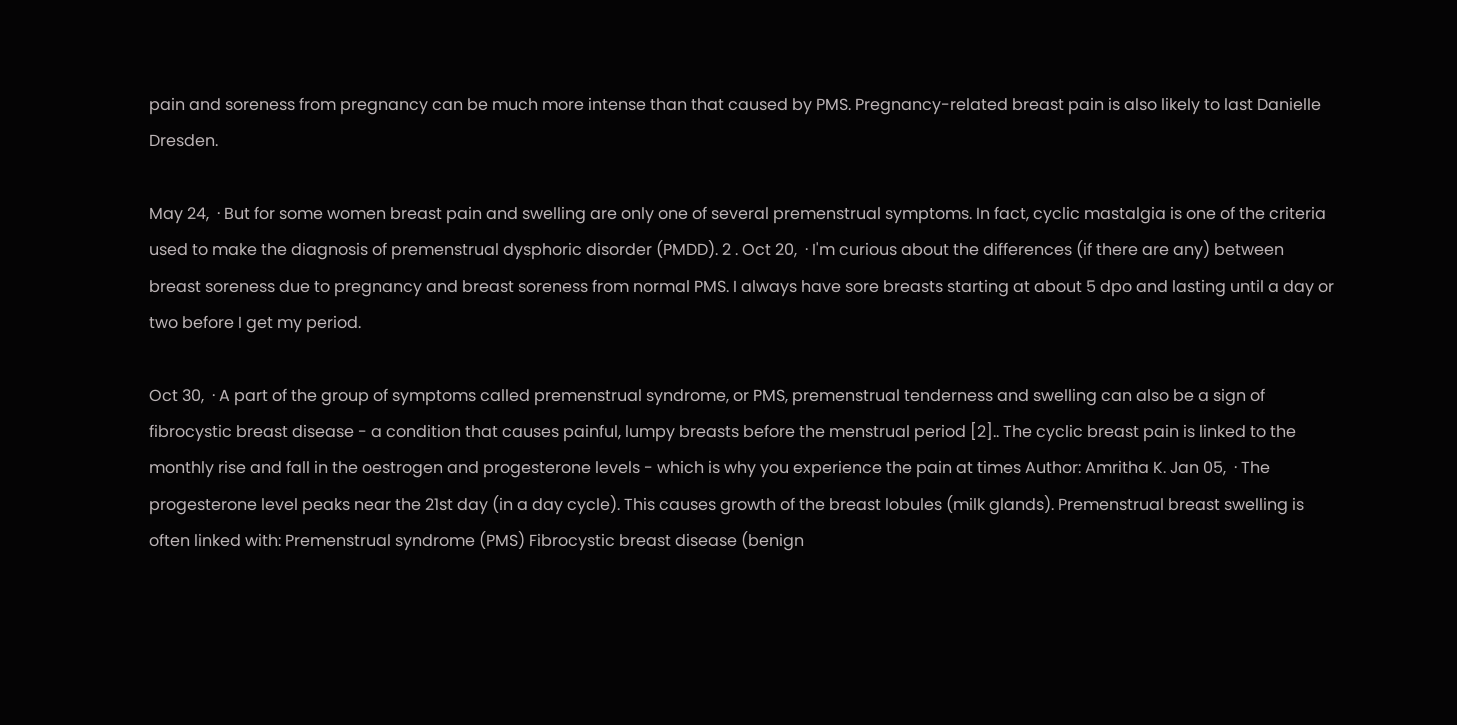pain and soreness from pregnancy can be much more intense than that caused by PMS. Pregnancy-related breast pain is also likely to last Danielle Dresden.

May 24,  · But for some women breast pain and swelling are only one of several premenstrual symptoms. In fact, cyclic mastalgia is one of the criteria used to make the diagnosis of premenstrual dysphoric disorder (PMDD). 2 . Oct 20,  · I'm curious about the differences (if there are any) between breast soreness due to pregnancy and breast soreness from normal PMS. I always have sore breasts starting at about 5 dpo and lasting until a day or two before I get my period.

Oct 30,  · A part of the group of symptoms called premenstrual syndrome, or PMS, premenstrual tenderness and swelling can also be a sign of fibrocystic breast disease - a condition that causes painful, lumpy breasts before the menstrual period [2].. The cyclic breast pain is linked to the monthly rise and fall in the oestrogen and progesterone levels - which is why you experience the pain at times Author: Amritha K. Jan 05,  · The progesterone level peaks near the 21st day (in a day cycle). This causes growth of the breast lobules (milk glands). Premenstrual breast swelling is often linked with: Premenstrual syndrome (PMS) Fibrocystic breast disease (benign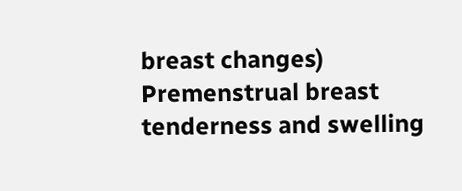breast changes) Premenstrual breast tenderness and swelling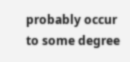probably occur to some degree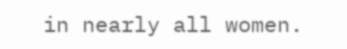in nearly all women.